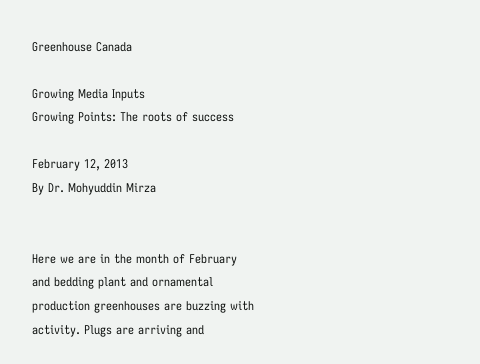Greenhouse Canada

Growing Media Inputs
Growing Points: The roots of success

February 12, 2013
By Dr. Mohyuddin Mirza


Here we are in the month of February and bedding plant and ornamental
production greenhouses are buzzing with activity. Plugs are arriving and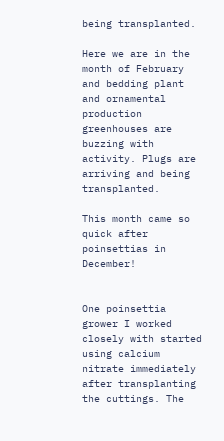being transplanted.

Here we are in the month of February and bedding plant and ornamental production greenhouses are buzzing with activity. Plugs are arriving and being transplanted.

This month came so quick after poinsettias in December!


One poinsettia grower I worked closely with started using calcium nitrate immediately after transplanting the cuttings. The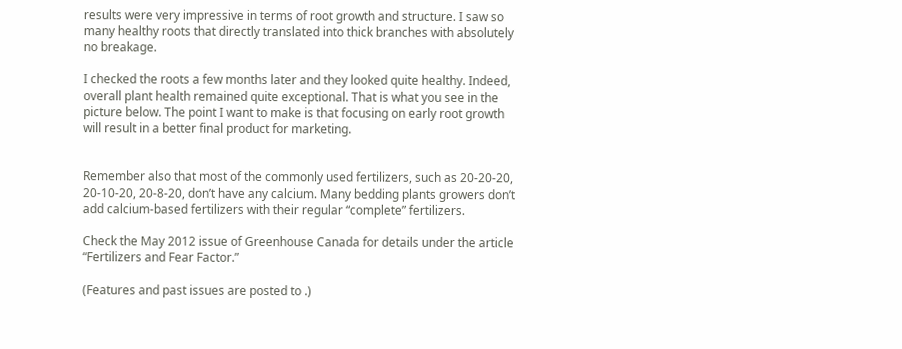results were very impressive in terms of root growth and structure. I saw so many healthy roots that directly translated into thick branches with absolutely no breakage.

I checked the roots a few months later and they looked quite healthy. Indeed, overall plant health remained quite exceptional. That is what you see in the picture below. The point I want to make is that focusing on early root growth will result in a better final product for marketing.


Remember also that most of the commonly used fertilizers, such as 20-20-20, 20-10-20, 20-8-20, don’t have any calcium. Many bedding plants growers don’t add calcium-based fertilizers with their regular “complete” fertilizers.

Check the May 2012 issue of Greenhouse Canada for details under the article “Fertilizers and Fear Factor.”

(Features and past issues are posted to .)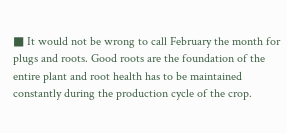■ It would not be wrong to call February the month for plugs and roots. Good roots are the foundation of the entire plant and root health has to be maintained constantly during the production cycle of the crop.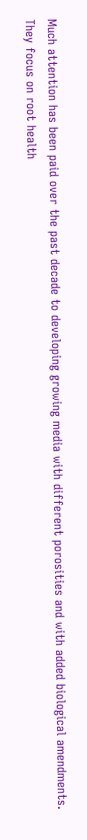Much attention has been paid over the past decade to developing growing media with different porosities and with added biological amendments. They focus on root health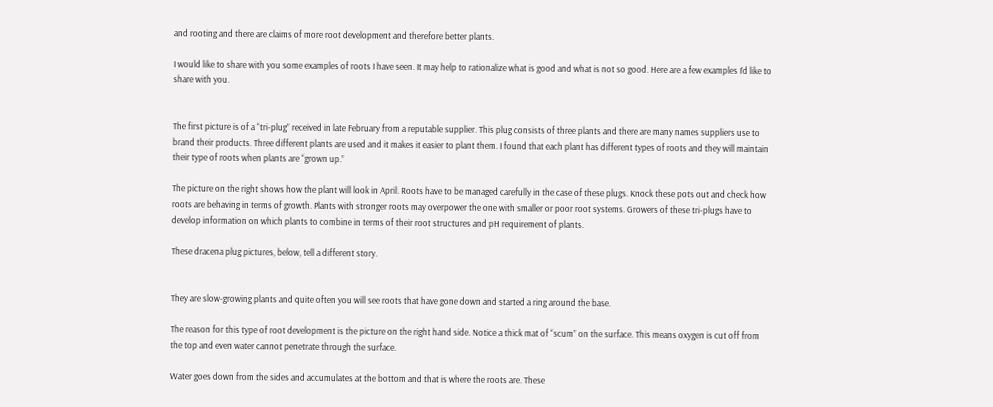and rooting and there are claims of more root development and therefore better plants.

I would like to share with you some examples of roots I have seen. It may help to rationalize what is good and what is not so good. Here are a few examples I’d like to share with you.


The first picture is of a “tri-plug” received in late February from a reputable supplier. This plug consists of three plants and there are many names suppliers use to brand their products. Three different plants are used and it makes it easier to plant them. I found that each plant has different types of roots and they will maintain their type of roots when plants are “grown up.”

The picture on the right shows how the plant will look in April. Roots have to be managed carefully in the case of these plugs. Knock these pots out and check how roots are behaving in terms of growth. Plants with stronger roots may overpower the one with smaller or poor root systems. Growers of these tri-plugs have to develop information on which plants to combine in terms of their root structures and pH requirement of plants.

These dracena plug pictures, below, tell a different story.


They are slow-growing plants and quite often you will see roots that have gone down and started a ring around the base.

The reason for this type of root development is the picture on the right hand side. Notice a thick mat of “scum” on the surface. This means oxygen is cut off from the top and even water cannot penetrate through the surface.

Water goes down from the sides and accumulates at the bottom and that is where the roots are. These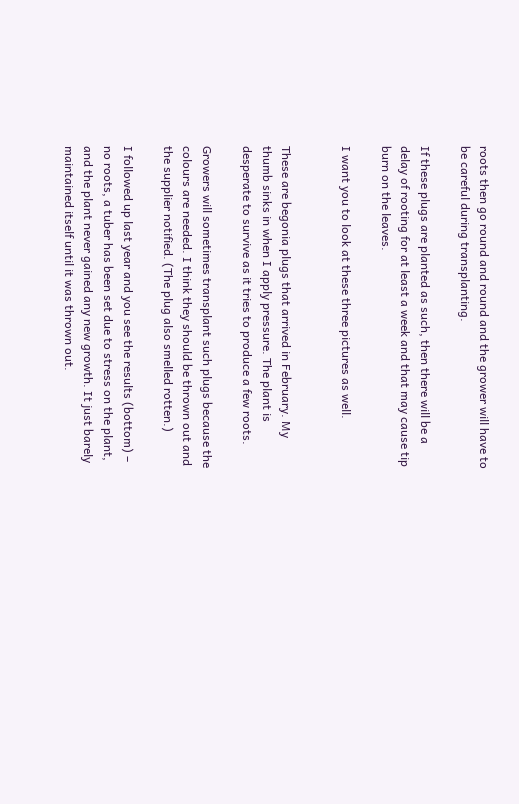roots then go round and round and the grower will have to be careful during transplanting.

If these plugs are planted as such, then there will be a delay of rooting for at least a week and that may cause tip burn on the leaves.

I want you to look at these three pictures as well.


These are begonia plugs that arrived in February. My thumb sinks in when I apply pressure. The plant is desperate to survive as it tries to produce a few roots.

Growers will sometimes transplant such plugs because the colours are needed. I think they should be thrown out and the supplier notified. (The plug also smelled rotten.)

I followed up last year and you see the results (bottom) – no roots, a tuber has been set due to stress on the plant, and the plant never gained any new growth. It just barely maintained itself until it was thrown out.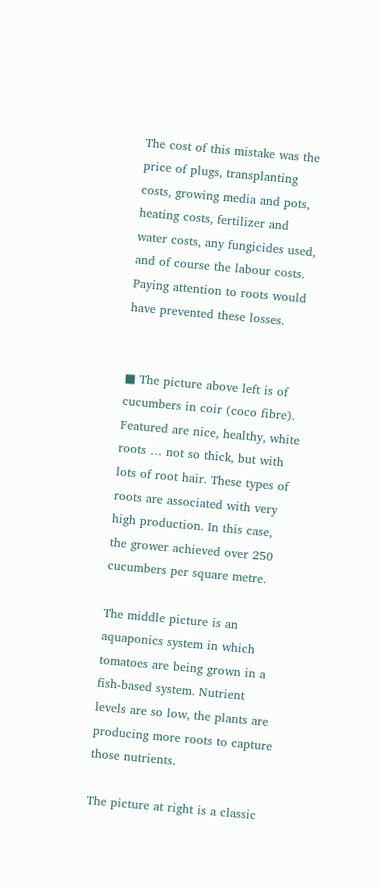The cost of this mistake was the price of plugs, transplanting costs, growing media and pots, heating costs, fertilizer and water costs, any fungicides used, and of course the labour costs. Paying attention to roots would have prevented these losses.


■ The picture above left is of cucumbers in coir (coco fibre). Featured are nice, healthy, white roots … not so thick, but with lots of root hair. These types of roots are associated with very high production. In this case, the grower achieved over 250 cucumbers per square metre.

The middle picture is an aquaponics system in which tomatoes are being grown in a fish-based system. Nutrient levels are so low, the plants are producing more roots to capture those nutrients.

The picture at right is a classic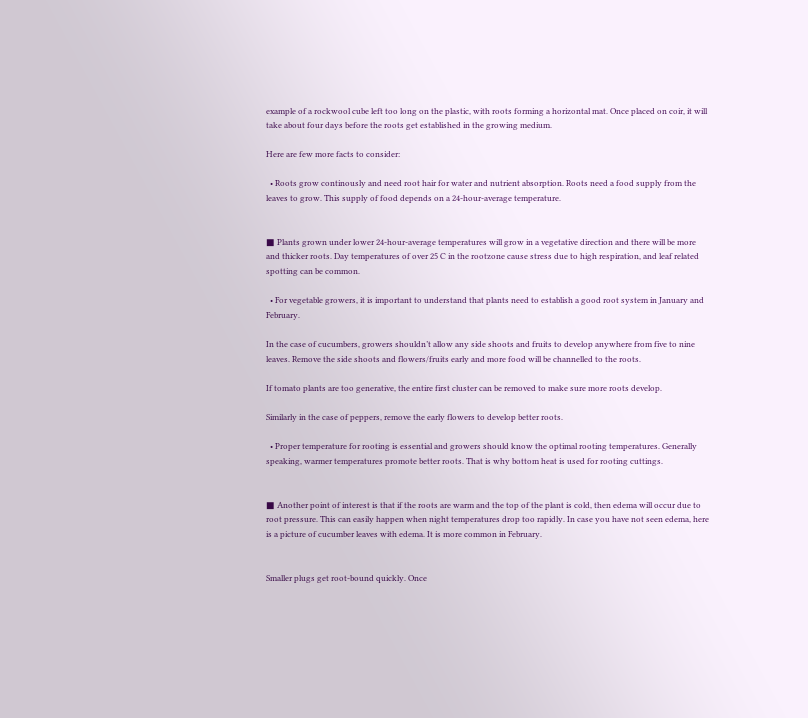example of a rockwool cube left too long on the plastic, with roots forming a horizontal mat. Once placed on coir, it will take about four days before the roots get established in the growing medium.

Here are few more facts to consider:

  • Roots grow continously and need root hair for water and nutrient absorption. Roots need a food supply from the leaves to grow. This supply of food depends on a 24-hour-average temperature.


■ Plants grown under lower 24-hour-average temperatures will grow in a vegetative direction and there will be more and thicker roots. Day temperatures of over 25 C in the rootzone cause stress due to high respiration, and leaf related spotting can be common.

  • For vegetable growers, it is important to understand that plants need to establish a good root system in January and February.

In the case of cucumbers, growers shouldn’t allow any side shoots and fruits to develop anywhere from five to nine leaves. Remove the side shoots and flowers/fruits early and more food will be channelled to the roots.

If tomato plants are too generative, the entire first cluster can be removed to make sure more roots develop.

Similarly in the case of peppers, remove the early flowers to develop better roots.

  • Proper temperature for rooting is essential and growers should know the optimal rooting temperatures. Generally speaking, warmer temperatures promote better roots. That is why bottom heat is used for rooting cuttings.


■ Another point of interest is that if the roots are warm and the top of the plant is cold, then edema will occur due to root pressure. This can easily happen when night temperatures drop too rapidly. In case you have not seen edema, here is a picture of cucumber leaves with edema. It is more common in February.


Smaller plugs get root-bound quickly. Once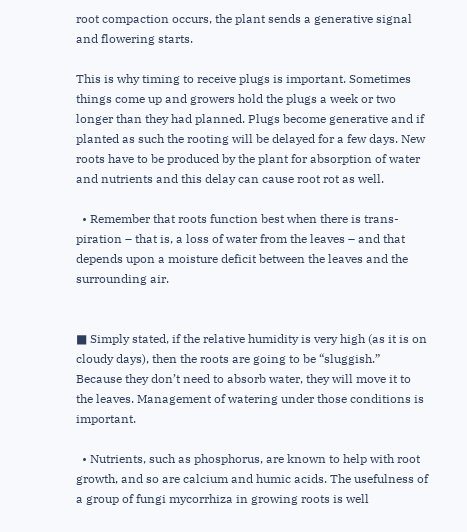root compaction occurs, the plant sends a generative signal and flowering starts.

This is why timing to receive plugs is important. Sometimes things come up and growers hold the plugs a week or two longer than they had planned. Plugs become generative and if planted as such the rooting will be delayed for a few days. New roots have to be produced by the plant for absorption of water and nutrients and this delay can cause root rot as well.

  • Remember that roots function best when there is trans-piration – that is, a loss of water from the leaves – and that depends upon a moisture deficit between the leaves and the surrounding air.


■ Simply stated, if the relative humidity is very high (as it is on cloudy days), then the roots are going to be “sluggish.” Because they don’t need to absorb water, they will move it to the leaves. Management of watering under those conditions is important.

  • Nutrients, such as phosphorus, are known to help with root growth, and so are calcium and humic acids. The usefulness of a group of fungi mycorrhiza in growing roots is well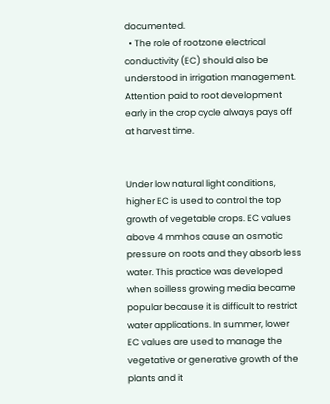documented.
  • The role of rootzone electrical conductivity (EC) should also be understood in irrigation management.
Attention paid to root development early in the crop cycle always pays off at harvest time.


Under low natural light conditions, higher EC is used to control the top growth of vegetable crops. EC values above 4 mmhos cause an osmotic pressure on roots and they absorb less water. This practice was developed when soilless growing media became popular because it is difficult to restrict water applications. In summer, lower EC values are used to manage the vegetative or generative growth of the plants and it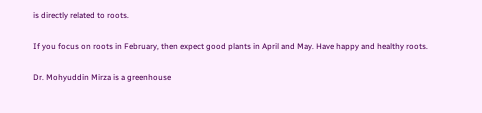is directly related to roots.

If you focus on roots in February, then expect good plants in April and May. Have happy and healthy roots.

Dr. Mohyuddin Mirza is a greenhouse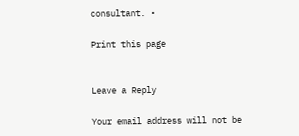consultant. •

Print this page


Leave a Reply

Your email address will not be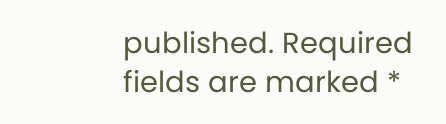published. Required fields are marked *